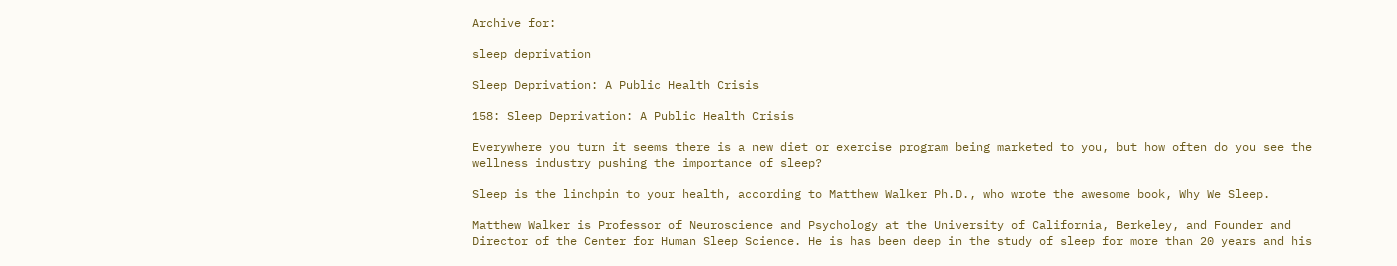Archive for:

sleep deprivation

Sleep Deprivation: A Public Health Crisis

158: Sleep Deprivation: A Public Health Crisis

Everywhere you turn it seems there is a new diet or exercise program being marketed to you, but how often do you see the wellness industry pushing the importance of sleep?

Sleep is the linchpin to your health, according to Matthew Walker Ph.D., who wrote the awesome book, Why We Sleep.

Matthew Walker is Professor of Neuroscience and Psychology at the University of California, Berkeley, and Founder and Director of the Center for Human Sleep Science. He is has been deep in the study of sleep for more than 20 years and his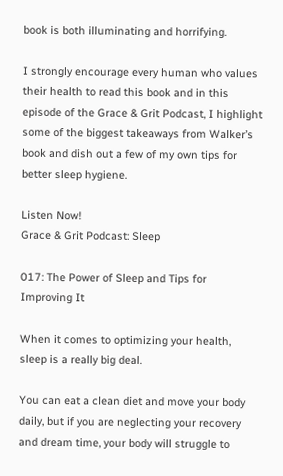book is both illuminating and horrifying.

I strongly encourage every human who values their health to read this book and in this episode of the Grace & Grit Podcast, I highlight some of the biggest takeaways from Walker’s book and dish out a few of my own tips for better sleep hygiene.

Listen Now!
Grace & Grit Podcast: Sleep

017: The Power of Sleep and Tips for Improving It

When it comes to optimizing your health, sleep is a really big deal.

You can eat a clean diet and move your body daily, but if you are neglecting your recovery and dream time, your body will struggle to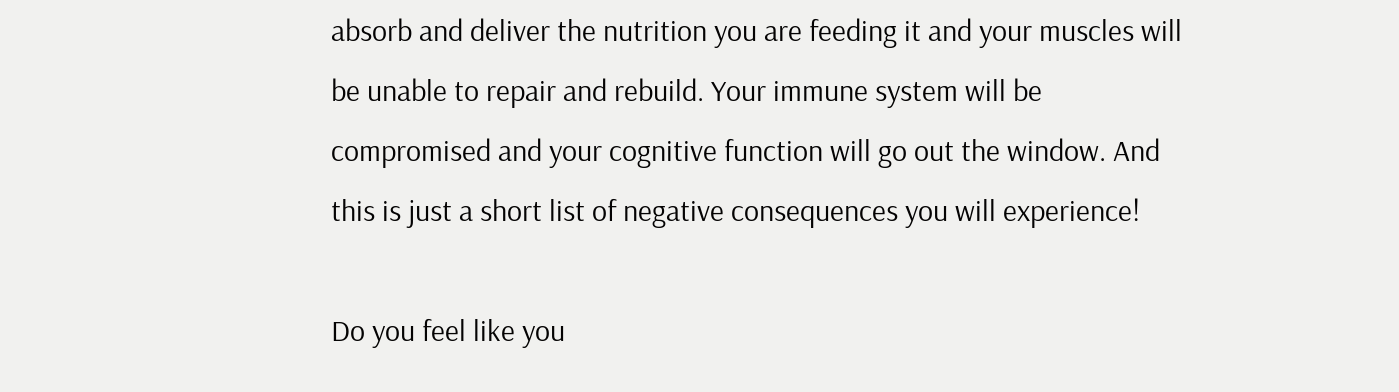absorb and deliver the nutrition you are feeding it and your muscles will be unable to repair and rebuild. Your immune system will be compromised and your cognitive function will go out the window. And this is just a short list of negative consequences you will experience!

Do you feel like you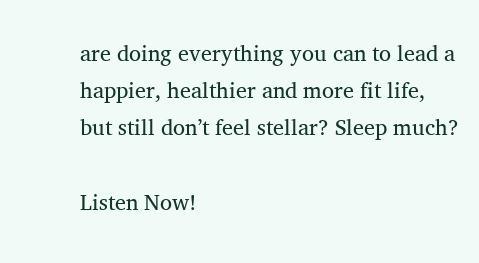are doing everything you can to lead a happier, healthier and more fit life, but still don’t feel stellar? Sleep much?

Listen Now!